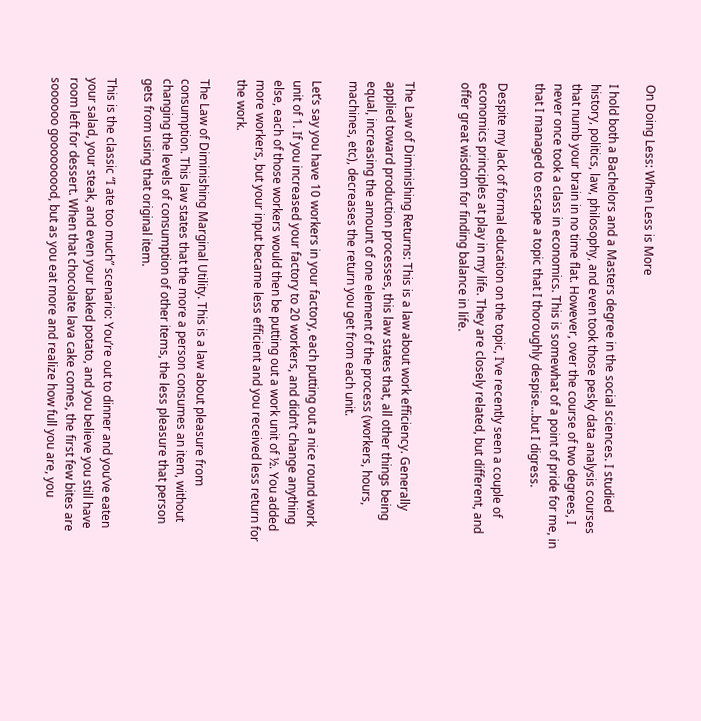On Doing Less: When Less is More

I hold both a Bachelors and a Masters degree in the social sciences. I studied history, politics, law, philosophy, and even took those pesky data analysis courses that numb your brain in no time flat. However, over the course of two degrees, I never once took a class in economics. This is somewhat of a point of pride for me, in that I managed to escape a topic that I thoroughly despise…but I digress.

Despite my lack of formal education on the topic, I’ve recently seen a couple of economics principles at play in my life. They are closely related, but different, and offer great wisdom for finding balance in life.


The Law of Diminishing Returns: This is a law about work efficiency. Generally applied toward production processes, this law states that, all other things being equal, increasing the amount of one element of the process (workers, hours, machines, etc), decreases the return you get from each unit.

Let’s say you have 10 workers in your factory, each putting out a nice round work unit of 1. If you increased your factory to 20 workers, and didn’t change anything else, each of those workers would then be putting out a work unit of ½. You added more workers, but your input became less efficient and you received less return for the work.

The Law of Diminishing Marginal Utility. This is a law about pleasure from consumption. This law states that the more a person consumes an item, without changing the levels of consumption of other items, the less pleasure that person gets from using that original item.

This is the classic “I ate too much” scenario: You’re out to dinner and you’ve eaten your salad, your steak, and even your baked potato, and you believe you still have room left for dessert. When that chocolate lava cake comes, the first few bites are soooooo gooooooood, but as you eat more and realize how full you are, you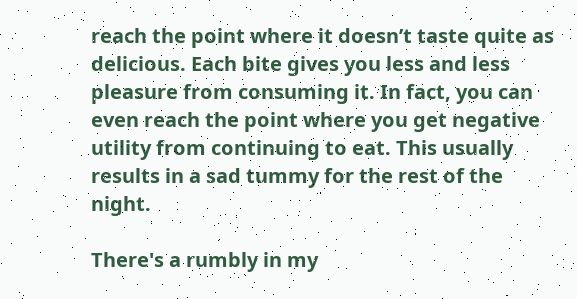reach the point where it doesn’t taste quite as delicious. Each bite gives you less and less pleasure from consuming it. In fact, you can even reach the point where you get negative utility from continuing to eat. This usually results in a sad tummy for the rest of the night.

There's a rumbly in my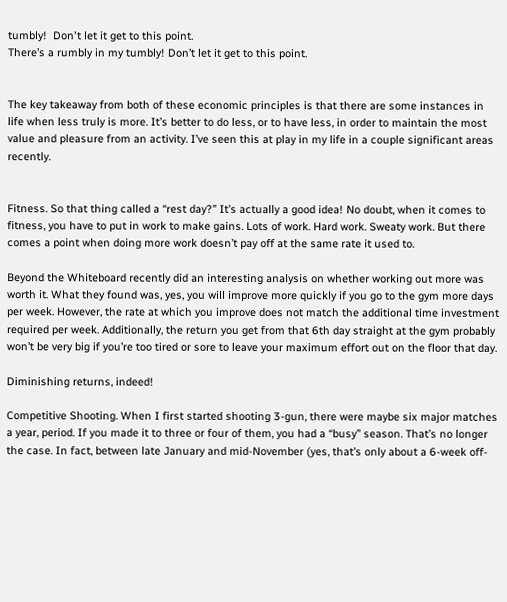tumbly!  Don't let it get to this point.
There’s a rumbly in my tumbly! Don’t let it get to this point.


The key takeaway from both of these economic principles is that there are some instances in life when less truly is more. It’s better to do less, or to have less, in order to maintain the most value and pleasure from an activity. I’ve seen this at play in my life in a couple significant areas recently.


Fitness. So that thing called a “rest day?” It’s actually a good idea! No doubt, when it comes to fitness, you have to put in work to make gains. Lots of work. Hard work. Sweaty work. But there comes a point when doing more work doesn’t pay off at the same rate it used to.

Beyond the Whiteboard recently did an interesting analysis on whether working out more was worth it. What they found was, yes, you will improve more quickly if you go to the gym more days per week. However, the rate at which you improve does not match the additional time investment required per week. Additionally, the return you get from that 6th day straight at the gym probably won’t be very big if you’re too tired or sore to leave your maximum effort out on the floor that day.

Diminishing returns, indeed!

Competitive Shooting. When I first started shooting 3-gun, there were maybe six major matches a year, period. If you made it to three or four of them, you had a “busy” season. That’s no longer the case. In fact, between late January and mid-November (yes, that’s only about a 6-week off-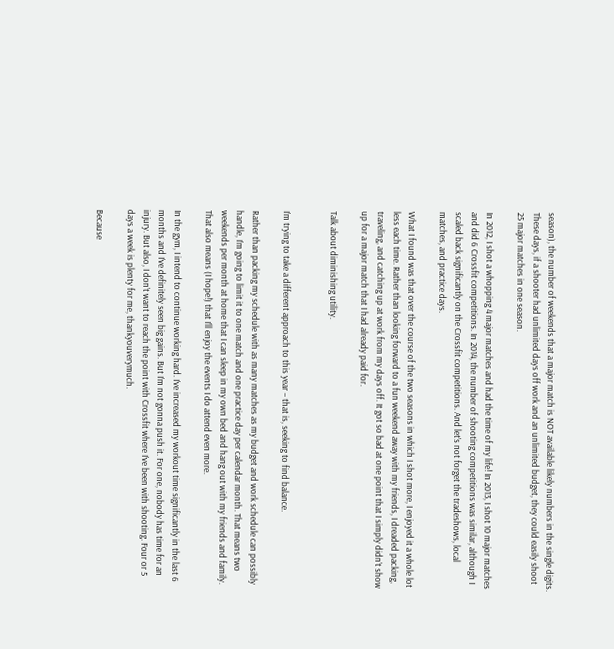season), the number of weekends that a major match is NOT available likely numbers in the single digits. These days, if a shooter had unlimited days off work and an unlimited budget, they could easily shoot 25 major matches in one season.

In 2012, I shot a whopping 4 major matches and had the time of my life! In 2013, I shot 10 major matches and did 6 Crossfit competitions. In 2014, the number of shooting competitions was similar, although I scaled back significantly on the Crossfit competitions. And let’s not forget the tradeshows, local matches, and practice days.

What I found was that over the course of the two seasons in which I shot more, I enjoyed it a whole lot less each time. Rather than looking forward to a fun weekend away with my friends, I dreaded packing, traveling, and catching up at work from my days off. It got so bad at one point that I simply didn’t show up for a major match that I had already paid for.

Talk about diminishing utility.


I’m trying to take a different approach to this year – that is, seeking to find balance.

Rather than packing my schedule with as many matches as my budget and work schedule can possibly handle, I’m going to limit it to one match and one practice day per calendar month. That means two weekends per month at home that I can sleep in my own bed and hang out with my friends and family. That also means (I hope!) that I’ll enjoy the events I do attend even more.

In the gym, I intend to continue working hard. I’ve increased my workout time significantly in the last 6 months and I’ve definitely seen big gains. But I’m not gonna push it. For one, nobody has time for an injury. But also, I don’t want to reach the point with Crossfit where I’ve been with shooting. Four or 5 days a week is plenty for me, thankyouverymuch.

Because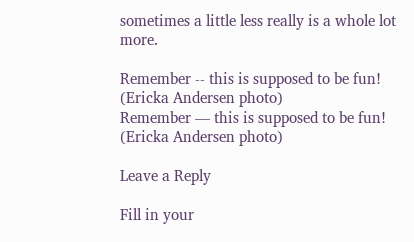sometimes a little less really is a whole lot more.

Remember -- this is supposed to be fun! (Ericka Andersen photo)
Remember — this is supposed to be fun!
(Ericka Andersen photo)

Leave a Reply

Fill in your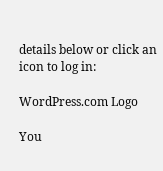details below or click an icon to log in:

WordPress.com Logo

You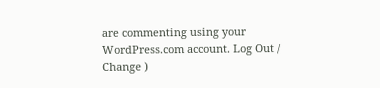are commenting using your WordPress.com account. Log Out /  Change )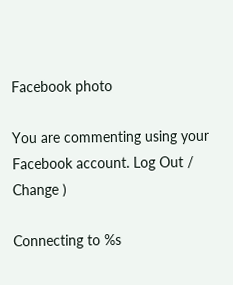Facebook photo

You are commenting using your Facebook account. Log Out /  Change )

Connecting to %s